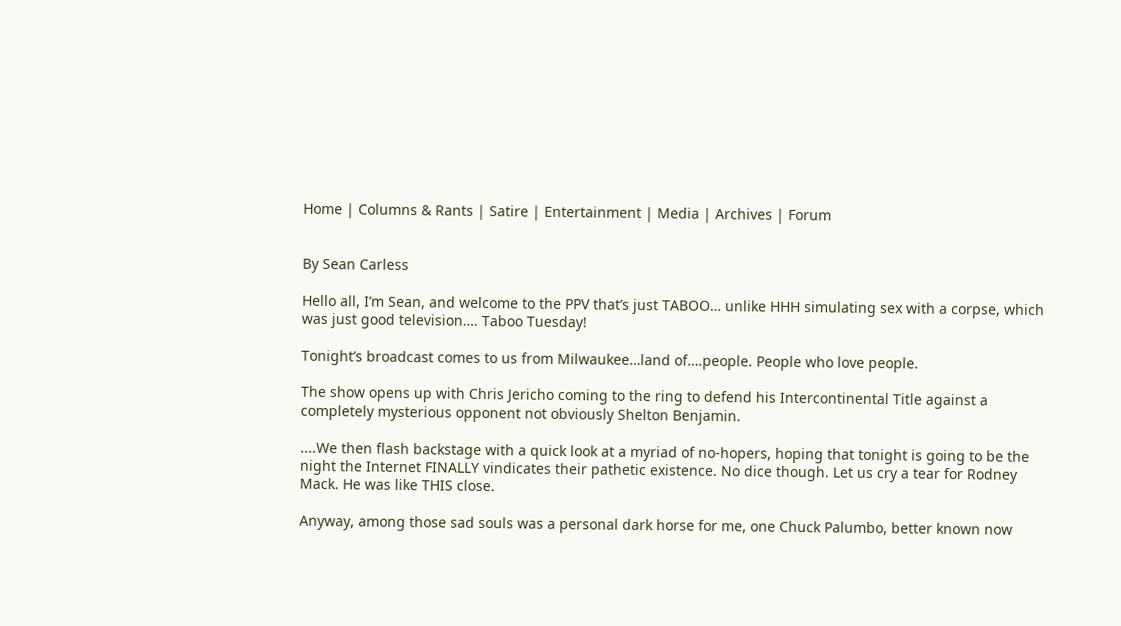Home | Columns & Rants | Satire | Entertainment | Media | Archives | Forum


By Sean Carless

Hello all, I’m Sean, and welcome to the PPV that’s just TABOO… unlike HHH simulating sex with a corpse, which was just good television…. Taboo Tuesday!

Tonight’s broadcast comes to us from Milwaukee…land of….people. People who love people.

The show opens up with Chris Jericho coming to the ring to defend his Intercontinental Title against a completely mysterious opponent not obviously Shelton Benjamin.

....We then flash backstage with a quick look at a myriad of no-hopers, hoping that tonight is going to be the night the Internet FINALLY vindicates their pathetic existence. No dice though. Let us cry a tear for Rodney Mack. He was like THIS close.

Anyway, among those sad souls was a personal dark horse for me, one Chuck Palumbo, better known now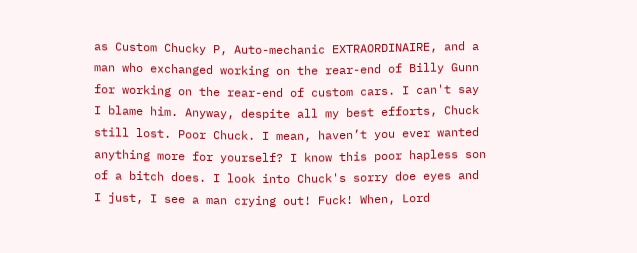as Custom Chucky P, Auto-mechanic EXTRAORDINAIRE, and a man who exchanged working on the rear-end of Billy Gunn for working on the rear-end of custom cars. I can't say I blame him. Anyway, despite all my best efforts, Chuck still lost. Poor Chuck. I mean, haven’t you ever wanted anything more for yourself? I know this poor hapless son of a bitch does. I look into Chuck's sorry doe eyes and I just, I see a man crying out! Fuck! When, Lord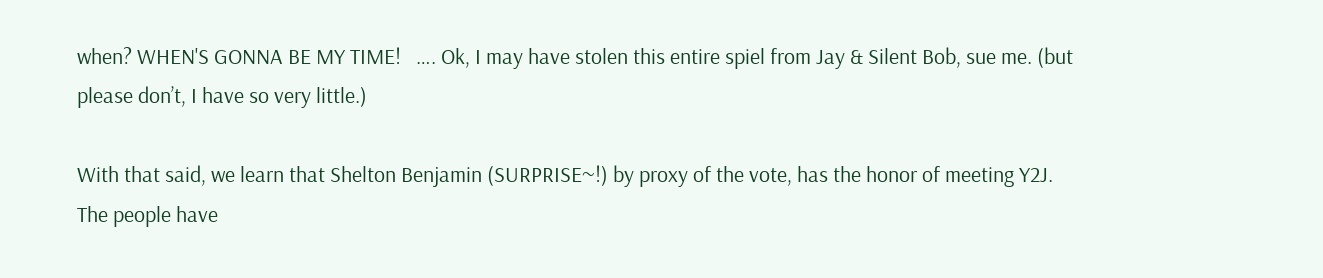when? WHEN'S GONNA BE MY TIME!   …. Ok, I may have stolen this entire spiel from Jay & Silent Bob, sue me. (but please don’t, I have so very little.)

With that said, we learn that Shelton Benjamin (SURPRISE~!) by proxy of the vote, has the honor of meeting Y2J. The people have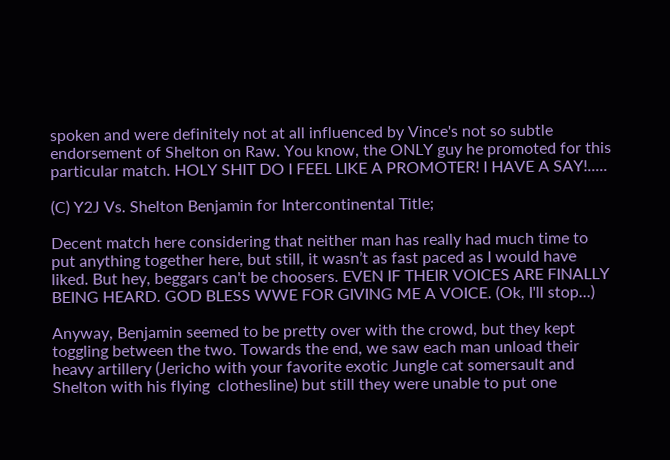spoken and were definitely not at all influenced by Vince's not so subtle endorsement of Shelton on Raw. You know, the ONLY guy he promoted for this particular match. HOLY SHIT DO I FEEL LIKE A PROMOTER! I HAVE A SAY!.....

(C) Y2J Vs. Shelton Benjamin for Intercontinental Title;

Decent match here considering that neither man has really had much time to put anything together here, but still, it wasn’t as fast paced as I would have liked. But hey, beggars can't be choosers. EVEN IF THEIR VOICES ARE FINALLY BEING HEARD. GOD BLESS WWE FOR GIVING ME A VOICE. (Ok, I'll stop...)

Anyway, Benjamin seemed to be pretty over with the crowd, but they kept toggling between the two. Towards the end, we saw each man unload their heavy artillery (Jericho with your favorite exotic Jungle cat somersault and Shelton with his flying  clothesline) but still they were unable to put one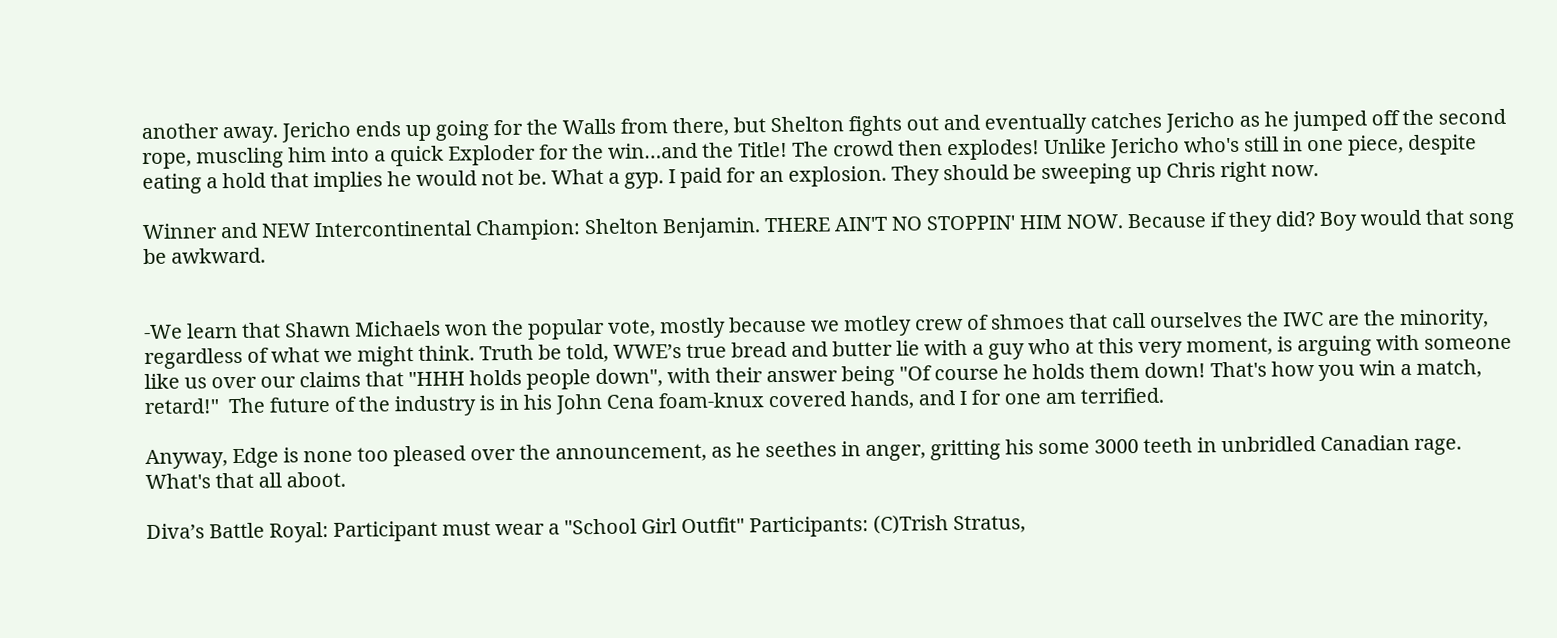another away. Jericho ends up going for the Walls from there, but Shelton fights out and eventually catches Jericho as he jumped off the second rope, muscling him into a quick Exploder for the win…and the Title! The crowd then explodes! Unlike Jericho who's still in one piece, despite eating a hold that implies he would not be. What a gyp. I paid for an explosion. They should be sweeping up Chris right now.

Winner and NEW Intercontinental Champion: Shelton Benjamin. THERE AIN'T NO STOPPIN' HIM NOW. Because if they did? Boy would that song be awkward.


-We learn that Shawn Michaels won the popular vote, mostly because we motley crew of shmoes that call ourselves the IWC are the minority, regardless of what we might think. Truth be told, WWE’s true bread and butter lie with a guy who at this very moment, is arguing with someone like us over our claims that "HHH holds people down", with their answer being "Of course he holds them down! That's how you win a match, retard!"  The future of the industry is in his John Cena foam-knux covered hands, and I for one am terrified.

Anyway, Edge is none too pleased over the announcement, as he seethes in anger, gritting his some 3000 teeth in unbridled Canadian rage. What's that all aboot.

Diva’s Battle Royal: Participant must wear a "School Girl Outfit" Participants: (C)Trish Stratus,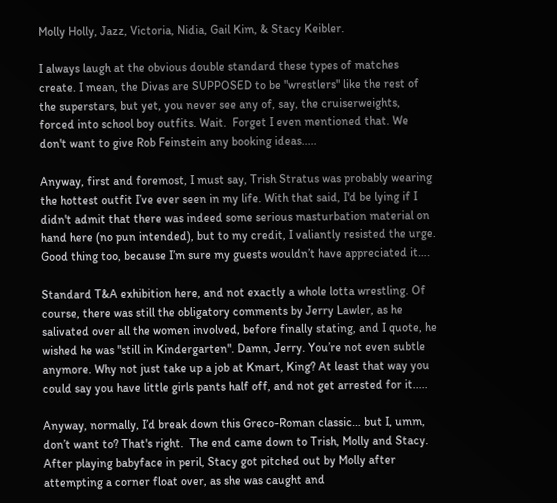Molly Holly, Jazz, Victoria, Nidia, Gail Kim, & Stacy Keibler.

I always laugh at the obvious double standard these types of matches create. I mean, the Divas are SUPPOSED to be "wrestlers" like the rest of the superstars, but yet, you never see any of, say, the cruiserweights, forced into school boy outfits. Wait.  Forget I even mentioned that. We don't want to give Rob Feinstein any booking ideas.....

Anyway, first and foremost, I must say, Trish Stratus was probably wearing the hottest outfit I’ve ever seen in my life. With that said, I'd be lying if I didn't admit that there was indeed some serious masturbation material on hand here (no pun intended), but to my credit, I valiantly resisted the urge. Good thing too, because I’m sure my guests wouldn’t have appreciated it….

Standard T&A exhibition here, and not exactly a whole lotta wrestling. Of course, there was still the obligatory comments by Jerry Lawler, as he salivated over all the women involved, before finally stating, and I quote, he wished he was "still in Kindergarten". Damn, Jerry. You’re not even subtle anymore. Why not just take up a job at Kmart, King? At least that way you could say you have little girls pants half off, and not get arrested for it.....

Anyway, normally, I’d break down this Greco-Roman classic… but I, umm, don’t want to? That's right.  The end came down to Trish, Molly and Stacy.  After playing babyface in peril, Stacy got pitched out by Molly after attempting a corner float over, as she was caught and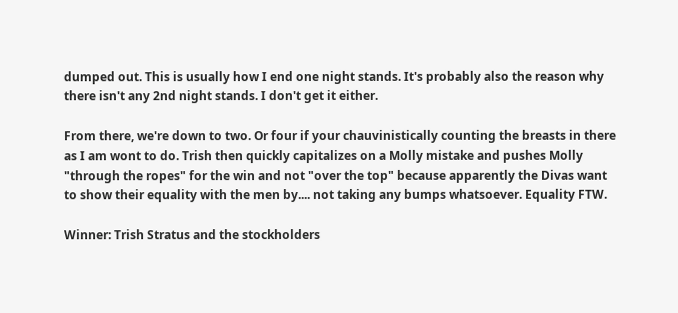dumped out. This is usually how I end one night stands. It's probably also the reason why there isn't any 2nd night stands. I don't get it either.

From there, we're down to two. Or four if your chauvinistically counting the breasts in there as I am wont to do. Trish then quickly capitalizes on a Molly mistake and pushes Molly "through the ropes" for the win and not "over the top" because apparently the Divas want to show their equality with the men by.... not taking any bumps whatsoever. Equality FTW.

Winner: Trish Stratus and the stockholders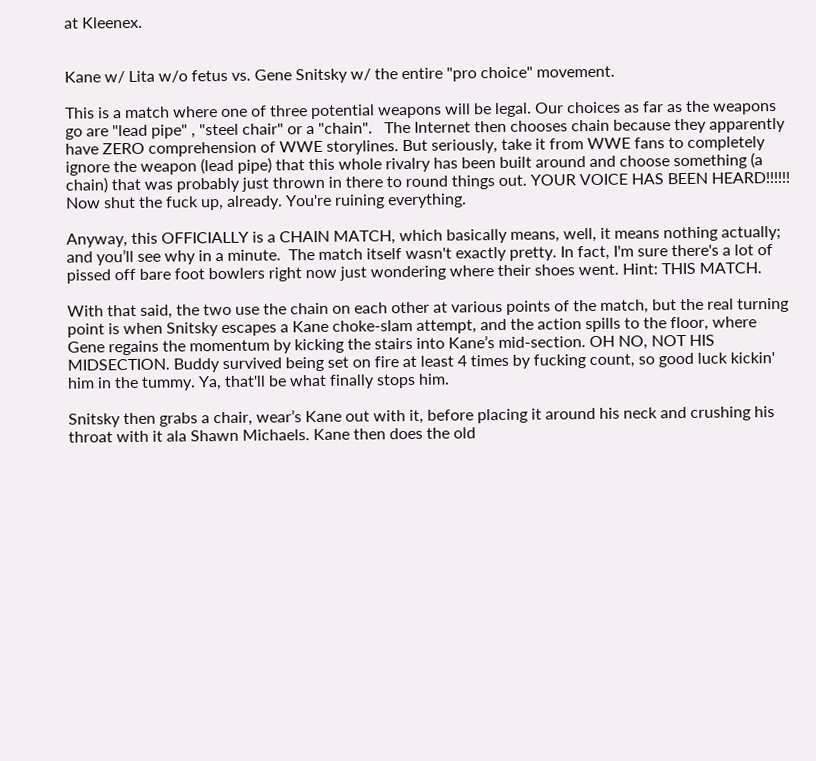at Kleenex.


Kane w/ Lita w/o fetus vs. Gene Snitsky w/ the entire "pro choice" movement.

This is a match where one of three potential weapons will be legal. Our choices as far as the weapons go are "lead pipe" , "steel chair" or a "chain".   The Internet then chooses chain because they apparently have ZERO comprehension of WWE storylines. But seriously, take it from WWE fans to completely ignore the weapon (lead pipe) that this whole rivalry has been built around and choose something (a chain) that was probably just thrown in there to round things out. YOUR VOICE HAS BEEN HEARD!!!!!! Now shut the fuck up, already. You're ruining everything.

Anyway, this OFFICIALLY is a CHAIN MATCH, which basically means, well, it means nothing actually; and you’ll see why in a minute.  The match itself wasn't exactly pretty. In fact, I'm sure there's a lot of pissed off bare foot bowlers right now just wondering where their shoes went. Hint: THIS MATCH.

With that said, the two use the chain on each other at various points of the match, but the real turning point is when Snitsky escapes a Kane choke-slam attempt, and the action spills to the floor, where Gene regains the momentum by kicking the stairs into Kane’s mid-section. OH NO, NOT HIS MIDSECTION. Buddy survived being set on fire at least 4 times by fucking count, so good luck kickin' him in the tummy. Ya, that'll be what finally stops him.

Snitsky then grabs a chair, wear’s Kane out with it, before placing it around his neck and crushing his throat with it ala Shawn Michaels. Kane then does the old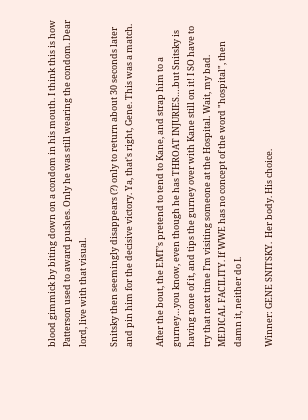blood gimmick by biting down on a condom in his mouth. I think this is how Patterson used to award pushes. Only he was still wearing the condom. Dear lord, live with that visual.

Snitsky then seemingly disappears (?) only to return about 30 seconds later and pin him for the decisive victory. Ya, that's right, Gene. This was a match.

After the bout, the EMT’s pretend to tend to Kane, and strap him to a gurney…you know, even though he has THROAT INJURIES….but Snitsky is having none of it, and tips the gurney over with Kane still on it! I SO have to try that next time I’m visiting someone at the Hospital. Wait, my bad. MEDICAL FACILITY. If WWE has no concept of the word "hospital", then damn it, neither do I.

Winner: GENE SNITSKY.  Her body. His choice.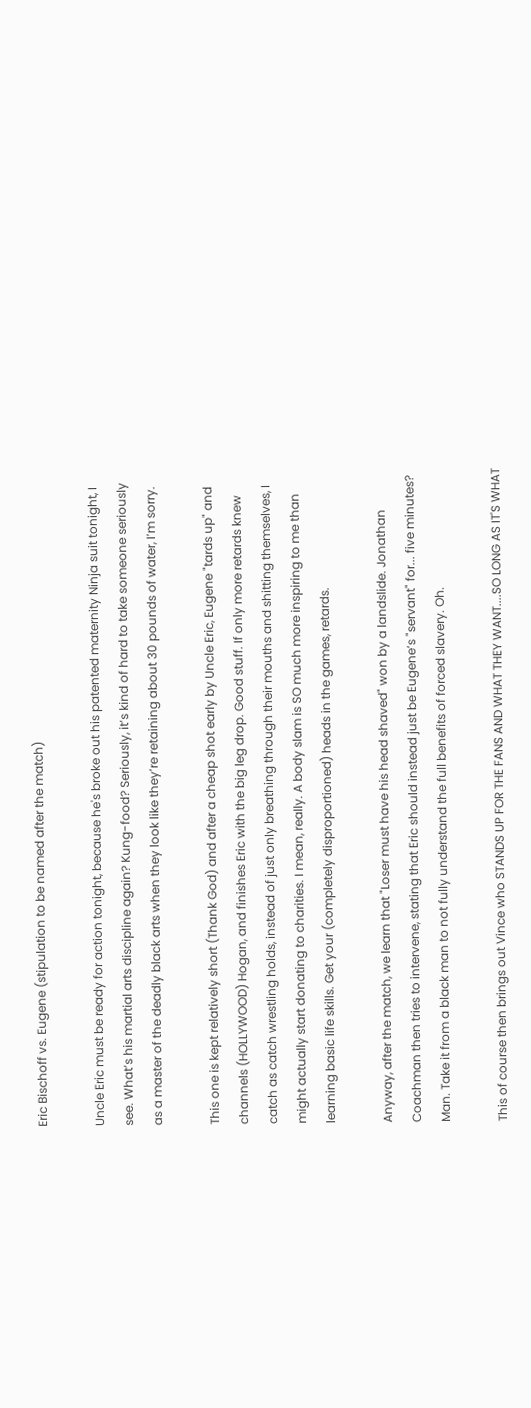Eric Bischoff vs. Eugene (stipulation to be named after the match)

Uncle Eric must be ready for action tonight, because he's broke out his patented maternity Ninja suit tonight, I see. What’s his martial arts discipline again? Kung-food? Seriously, it’s kind of hard to take someone seriously as a master of the deadly black arts when they look like they’re retaining about 30 pounds of water, I’m sorry.

This one is kept relatively short (Thank God) and after a cheap shot early by Uncle Eric, Eugene "tards up" and channels (HOLLYWOOD) Hogan, and finishes Eric with the big leg drop. Good stuff. If only more retards knew catch as catch wrestling holds, instead of just only breathing through their mouths and shitting themselves, I might actually start donating to charities. I mean, really. A body slam is SO much more inspiring to me than learning basic life skills. Get your (completely disproportioned) heads in the games, retards.

Anyway, after the match, we learn that "Loser must have his head shaved" won by a landslide. Jonathan Coachman then tries to intervene, stating that Eric should instead just be Eugene’s "servant" for... five minutes? Man. Take it from a black man to not fully understand the full benefits of forced slavery. Oh.

This of course then brings out Vince who STANDS UP FOR THE FANS AND WHAT THEY WANT....SO LONG AS IT'S WHAT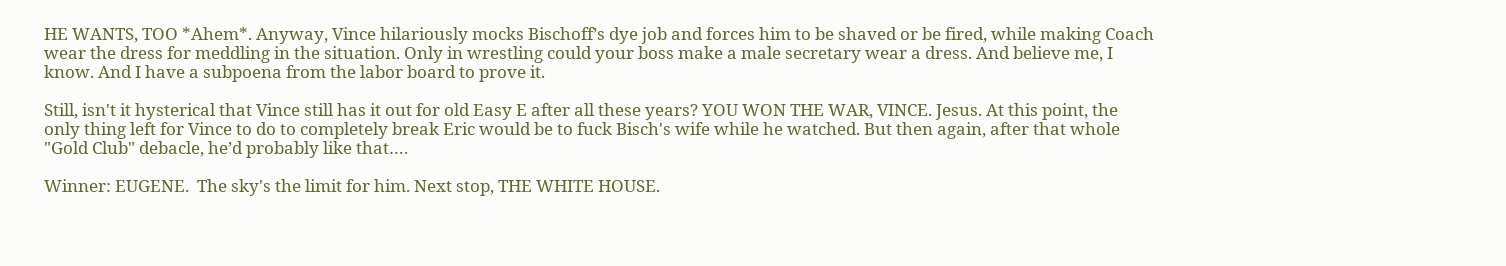HE WANTS, TOO *Ahem*. Anyway, Vince hilariously mocks Bischoff’s dye job and forces him to be shaved or be fired, while making Coach wear the dress for meddling in the situation. Only in wrestling could your boss make a male secretary wear a dress. And believe me, I know. And I have a subpoena from the labor board to prove it.

Still, isn't it hysterical that Vince still has it out for old Easy E after all these years? YOU WON THE WAR, VINCE. Jesus. At this point, the only thing left for Vince to do to completely break Eric would be to fuck Bisch's wife while he watched. But then again, after that whole "Gold Club" debacle, he’d probably like that….

Winner: EUGENE.  The sky's the limit for him. Next stop, THE WHITE HOUSE.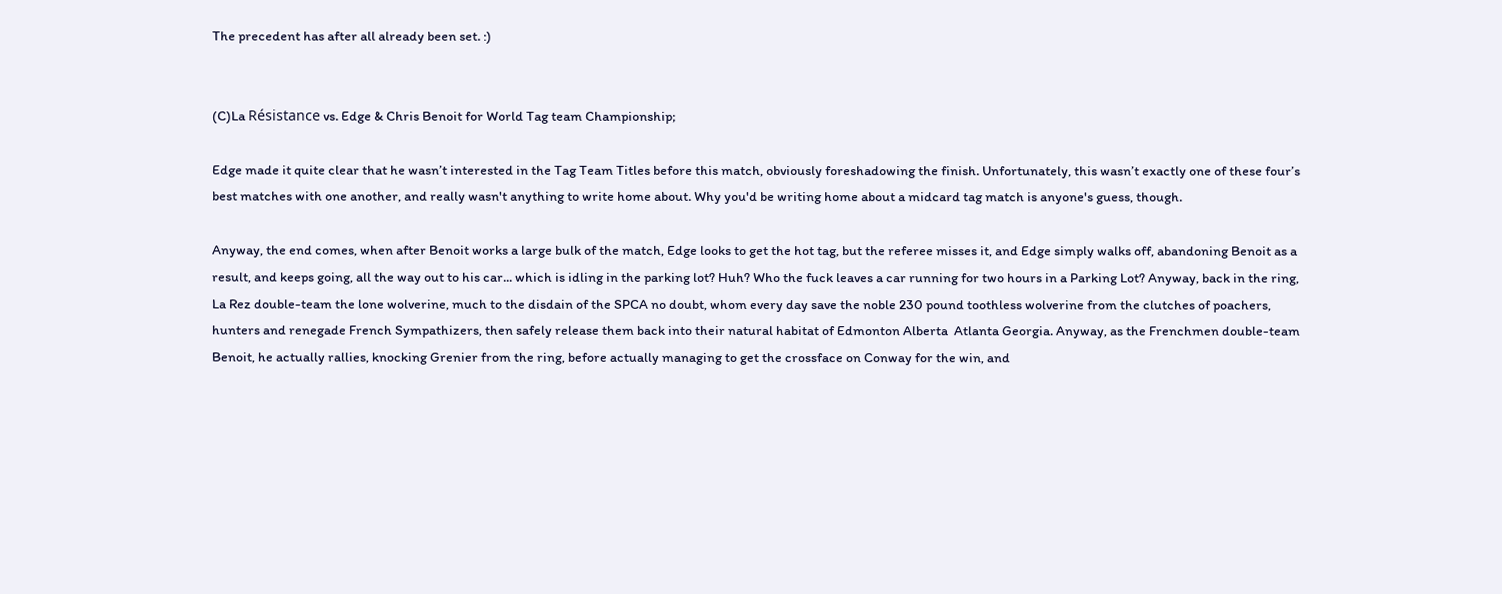The precedent has after all already been set. :)


(C)La Résistance vs. Edge & Chris Benoit for World Tag team Championship;

Edge made it quite clear that he wasn’t interested in the Tag Team Titles before this match, obviously foreshadowing the finish. Unfortunately, this wasn’t exactly one of these four’s best matches with one another, and really wasn't anything to write home about. Why you'd be writing home about a midcard tag match is anyone's guess, though.

Anyway, the end comes, when after Benoit works a large bulk of the match, Edge looks to get the hot tag, but the referee misses it, and Edge simply walks off, abandoning Benoit as a result, and keeps going, all the way out to his car... which is idling in the parking lot? Huh? Who the fuck leaves a car running for two hours in a Parking Lot? Anyway, back in the ring, La Rez double-team the lone wolverine, much to the disdain of the SPCA no doubt, whom every day save the noble 230 pound toothless wolverine from the clutches of poachers, hunters and renegade French Sympathizers, then safely release them back into their natural habitat of Edmonton Alberta  Atlanta Georgia. Anyway, as the Frenchmen double-team Benoit, he actually rallies, knocking Grenier from the ring, before actually managing to get the crossface on Conway for the win, and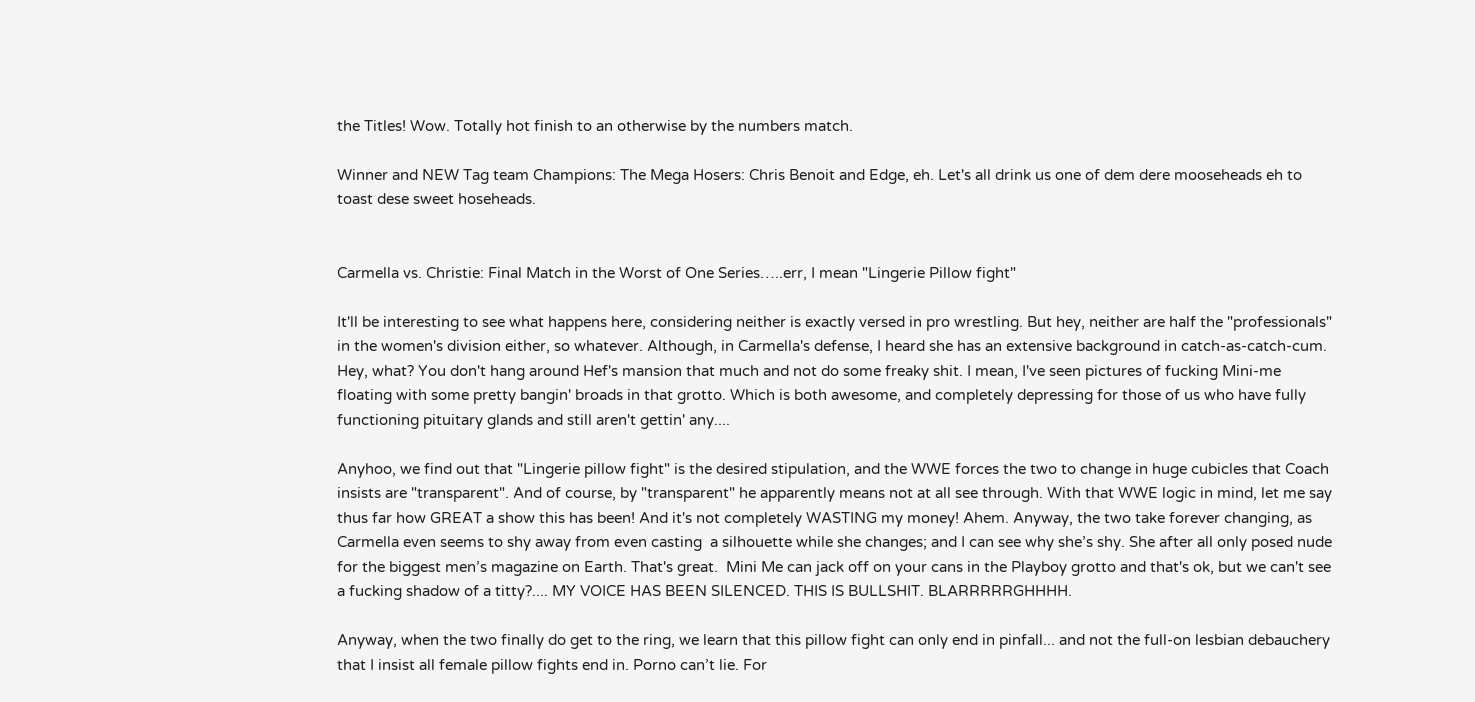the Titles! Wow. Totally hot finish to an otherwise by the numbers match.

Winner and NEW Tag team Champions: The Mega Hosers: Chris Benoit and Edge, eh. Let's all drink us one of dem dere mooseheads eh to toast dese sweet hoseheads.


Carmella vs. Christie: Final Match in the Worst of One Series…..err, I mean "Lingerie Pillow fight"

It'll be interesting to see what happens here, considering neither is exactly versed in pro wrestling. But hey, neither are half the "professionals" in the women's division either, so whatever. Although, in Carmella's defense, I heard she has an extensive background in catch-as-catch-cum. Hey, what? You don't hang around Hef's mansion that much and not do some freaky shit. I mean, I've seen pictures of fucking Mini-me floating with some pretty bangin' broads in that grotto. Which is both awesome, and completely depressing for those of us who have fully functioning pituitary glands and still aren't gettin' any....

Anyhoo, we find out that "Lingerie pillow fight" is the desired stipulation, and the WWE forces the two to change in huge cubicles that Coach insists are "transparent". And of course, by "transparent" he apparently means not at all see through. With that WWE logic in mind, let me say thus far how GREAT a show this has been! And it's not completely WASTING my money! Ahem. Anyway, the two take forever changing, as Carmella even seems to shy away from even casting  a silhouette while she changes; and I can see why she’s shy. She after all only posed nude for the biggest men’s magazine on Earth. That's great.  Mini Me can jack off on your cans in the Playboy grotto and that's ok, but we can't see a fucking shadow of a titty?.... MY VOICE HAS BEEN SILENCED. THIS IS BULLSHIT. BLARRRRRGHHHH.

Anyway, when the two finally do get to the ring, we learn that this pillow fight can only end in pinfall... and not the full-on lesbian debauchery that I insist all female pillow fights end in. Porno can’t lie. For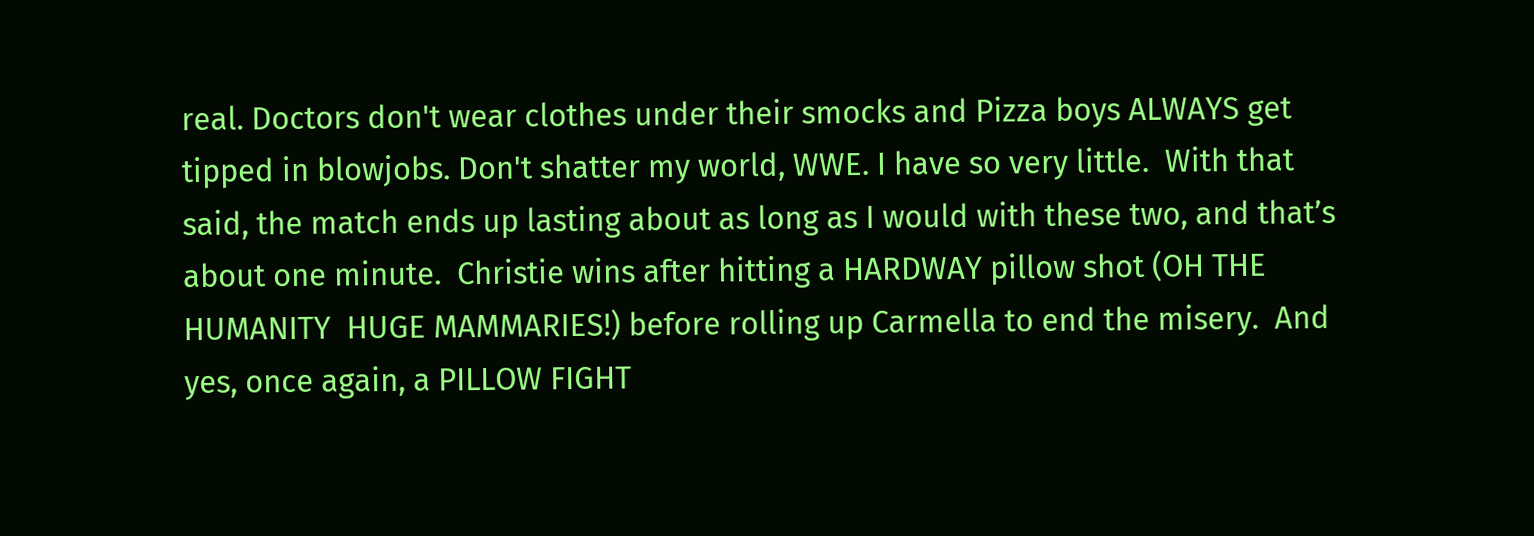real. Doctors don't wear clothes under their smocks and Pizza boys ALWAYS get tipped in blowjobs. Don't shatter my world, WWE. I have so very little.  With that said, the match ends up lasting about as long as I would with these two, and that’s about one minute.  Christie wins after hitting a HARDWAY pillow shot (OH THE HUMANITY  HUGE MAMMARIES!) before rolling up Carmella to end the misery.  And yes, once again, a PILLOW FIGHT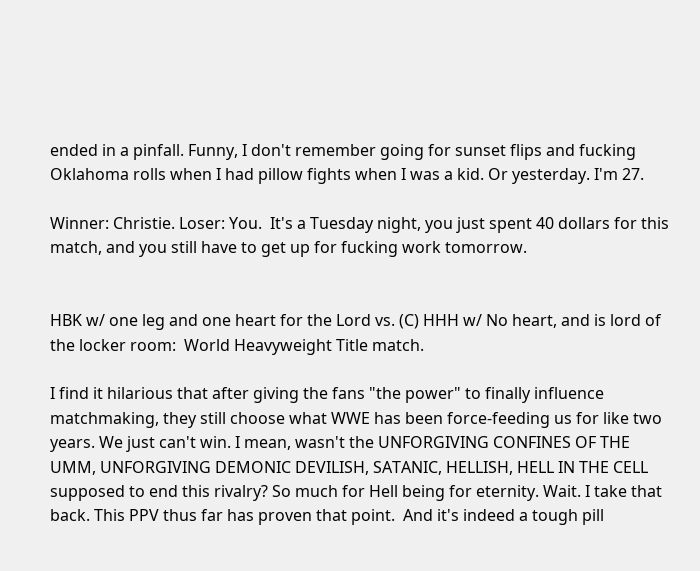ended in a pinfall. Funny, I don't remember going for sunset flips and fucking Oklahoma rolls when I had pillow fights when I was a kid. Or yesterday. I'm 27.

Winner: Christie. Loser: You.  It's a Tuesday night, you just spent 40 dollars for this match, and you still have to get up for fucking work tomorrow.


HBK w/ one leg and one heart for the Lord vs. (C) HHH w/ No heart, and is lord of the locker room:  World Heavyweight Title match.

I find it hilarious that after giving the fans "the power" to finally influence matchmaking, they still choose what WWE has been force-feeding us for like two years. We just can't win. I mean, wasn't the UNFORGIVING CONFINES OF THE UMM, UNFORGIVING DEMONIC DEVILISH, SATANIC, HELLISH, HELL IN THE CELL supposed to end this rivalry? So much for Hell being for eternity. Wait. I take that back. This PPV thus far has proven that point.  And it's indeed a tough pill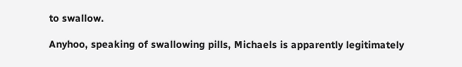to swallow.

Anyhoo, speaking of swallowing pills, Michaels is apparently legitimately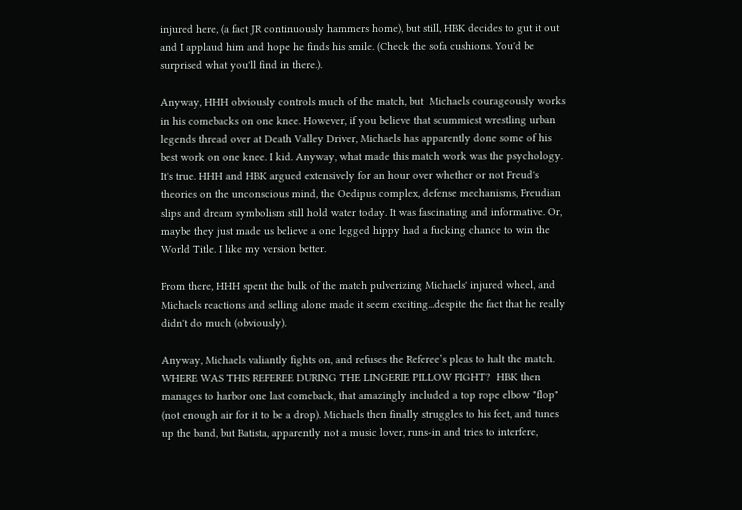injured here, (a fact JR continuously hammers home), but still, HBK decides to gut it out and I applaud him and hope he finds his smile. (Check the sofa cushions. You'd be surprised what you'll find in there.).

Anyway, HHH obviously controls much of the match, but  Michaels courageously works in his comebacks on one knee. However, if you believe that scummiest wrestling urban legends thread over at Death Valley Driver, Michaels has apparently done some of his best work on one knee. I kid. Anyway, what made this match work was the psychology. It's true. HHH and HBK argued extensively for an hour over whether or not Freud's theories on the unconscious mind, the Oedipus complex, defense mechanisms, Freudian slips and dream symbolism still hold water today. It was fascinating and informative. Or, maybe they just made us believe a one legged hippy had a fucking chance to win the World Title. I like my version better.

From there, HHH spent the bulk of the match pulverizing Michaels' injured wheel, and Michaels reactions and selling alone made it seem exciting...despite the fact that he really didn't do much (obviously).

Anyway, Michaels valiantly fights on, and refuses the Referee’s pleas to halt the match. WHERE WAS THIS REFEREE DURING THE LINGERIE PILLOW FIGHT?  HBK then manages to harbor one last comeback, that amazingly included a top rope elbow "flop" (not enough air for it to be a drop). Michaels then finally struggles to his feet, and tunes up the band, but Batista, apparently not a music lover, runs-in and tries to interfere,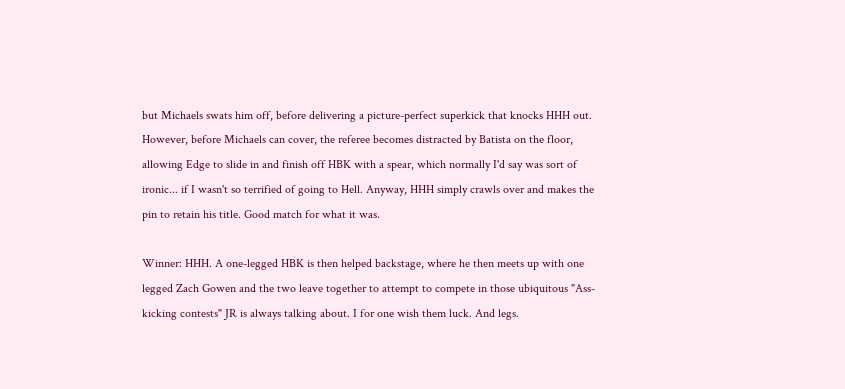but Michaels swats him off, before delivering a picture-perfect superkick that knocks HHH out. However, before Michaels can cover, the referee becomes distracted by Batista on the floor, allowing Edge to slide in and finish off HBK with a spear, which normally I'd say was sort of ironic... if I wasn't so terrified of going to Hell. Anyway, HHH simply crawls over and makes the pin to retain his title. Good match for what it was.

Winner: HHH. A one-legged HBK is then helped backstage, where he then meets up with one legged Zach Gowen and the two leave together to attempt to compete in those ubiquitous "Ass-kicking contests" JR is always talking about. I for one wish them luck. And legs.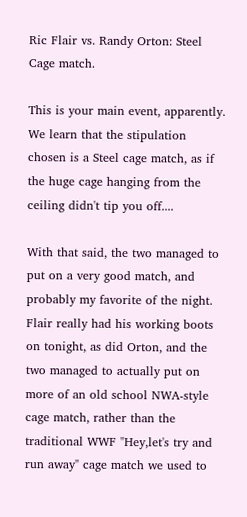Ric Flair vs. Randy Orton: Steel Cage match.

This is your main event, apparently. We learn that the stipulation chosen is a Steel cage match, as if the huge cage hanging from the ceiling didn't tip you off....

With that said, the two managed to put on a very good match, and probably my favorite of the night. Flair really had his working boots on tonight, as did Orton, and the two managed to actually put on more of an old school NWA-style cage match, rather than the traditional WWF "Hey,let's try and run away" cage match we used to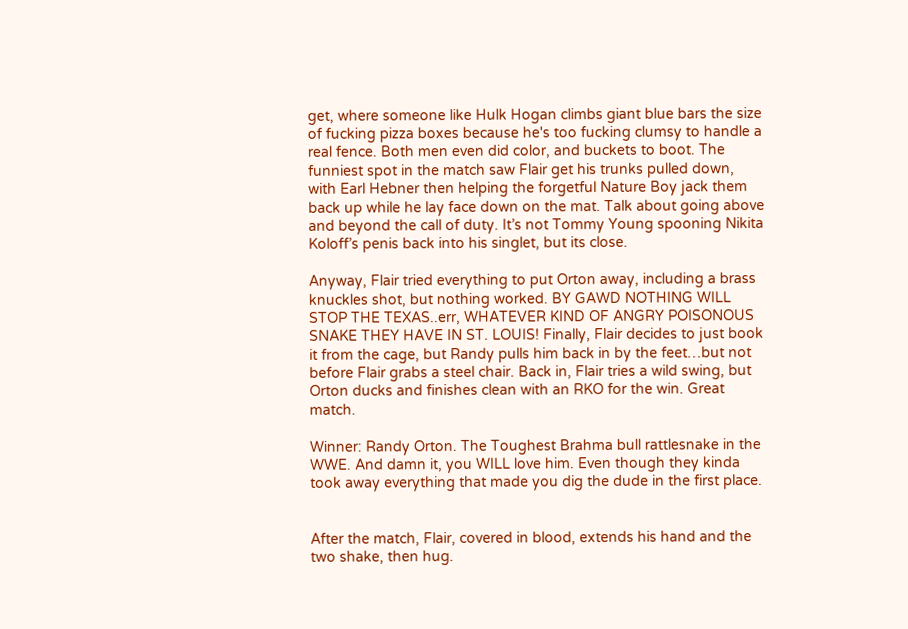get, where someone like Hulk Hogan climbs giant blue bars the size of fucking pizza boxes because he's too fucking clumsy to handle a real fence. Both men even did color, and buckets to boot. The funniest spot in the match saw Flair get his trunks pulled down, with Earl Hebner then helping the forgetful Nature Boy jack them back up while he lay face down on the mat. Talk about going above and beyond the call of duty. It’s not Tommy Young spooning Nikita Koloff’s penis back into his singlet, but its close.

Anyway, Flair tried everything to put Orton away, including a brass knuckles shot, but nothing worked. BY GAWD NOTHING WILL STOP THE TEXAS..err, WHATEVER KIND OF ANGRY POISONOUS SNAKE THEY HAVE IN ST. LOUIS! Finally, Flair decides to just book it from the cage, but Randy pulls him back in by the feet…but not before Flair grabs a steel chair. Back in, Flair tries a wild swing, but Orton ducks and finishes clean with an RKO for the win. Great match.

Winner: Randy Orton. The Toughest Brahma bull rattlesnake in the WWE. And damn it, you WILL love him. Even though they kinda took away everything that made you dig the dude in the first place.


After the match, Flair, covered in blood, extends his hand and the two shake, then hug.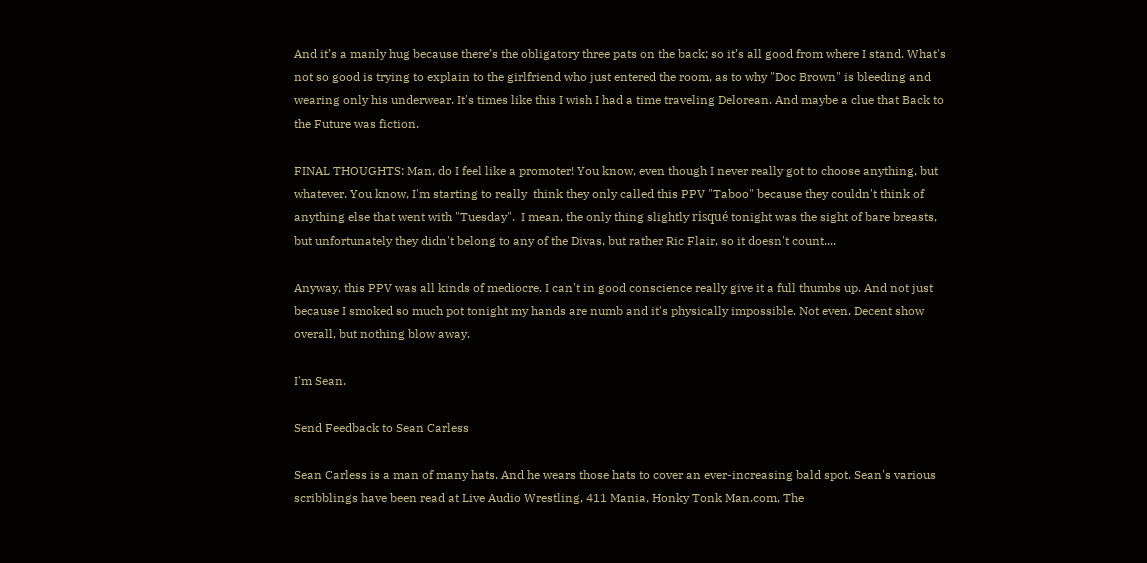And it’s a manly hug because there’s the obligatory three pats on the back; so it’s all good from where I stand. What's not so good is trying to explain to the girlfriend who just entered the room, as to why "Doc Brown" is bleeding and wearing only his underwear. It's times like this I wish I had a time traveling Delorean. And maybe a clue that Back to the Future was fiction.

FINAL THOUGHTS: Man, do I feel like a promoter! You know, even though I never really got to choose anything, but whatever. You know, I'm starting to really  think they only called this PPV "Taboo" because they couldn't think of anything else that went with "Tuesday".  I mean, the only thing slightly risqué tonight was the sight of bare breasts, but unfortunately they didn't belong to any of the Divas, but rather Ric Flair, so it doesn't count....

Anyway, this PPV was all kinds of mediocre. I can't in good conscience really give it a full thumbs up. And not just because I smoked so much pot tonight my hands are numb and it's physically impossible. Not even. Decent show overall, but nothing blow away.

I'm Sean.

Send Feedback to Sean Carless

Sean Carless is a man of many hats. And he wears those hats to cover an ever-increasing bald spot. Sean's various scribblings have been read at Live Audio Wrestling, 411 Mania, Honky Tonk Man.com, The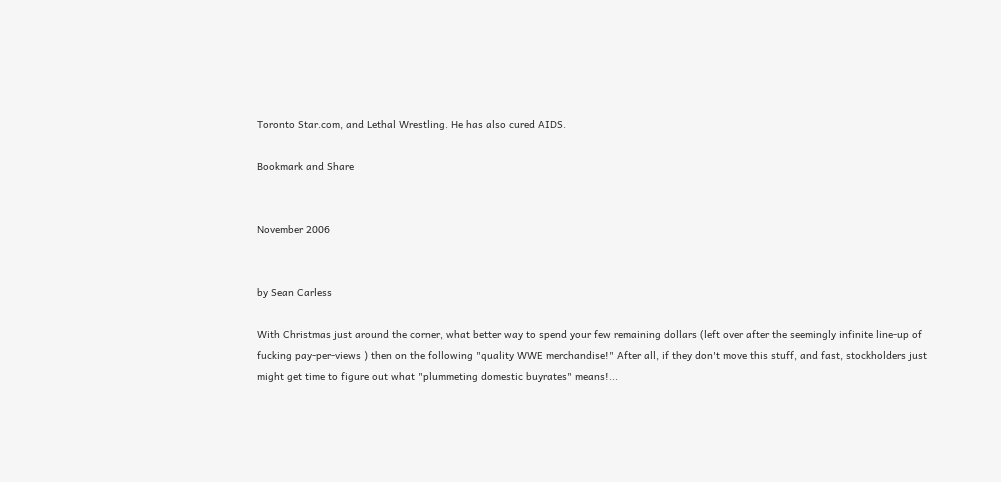Toronto Star.com, and Lethal Wrestling. He has also cured AIDS.

Bookmark and Share


November 2006


by Sean Carless

With Christmas just around the corner, what better way to spend your few remaining dollars (left over after the seemingly infinite line-up of fucking pay-per-views ) then on the following "quality WWE merchandise!" After all, if they don't move this stuff, and fast, stockholders just might get time to figure out what "plummeting domestic buyrates" means!...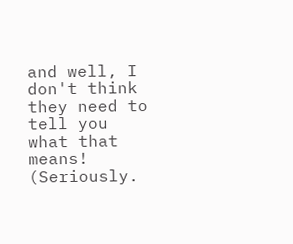and well, I don't think they need to tell you what that means! (Seriously.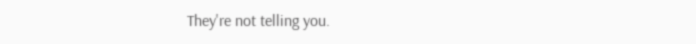They're not telling you.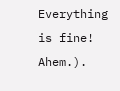Everything is fine! Ahem.).